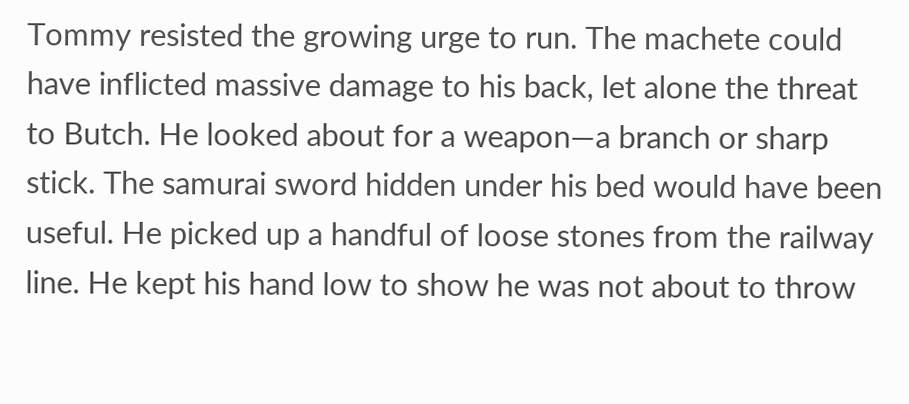Tommy resisted the growing urge to run. The machete could have inflicted massive damage to his back, let alone the threat to Butch. He looked about for a weapon—a branch or sharp stick. The samurai sword hidden under his bed would have been useful. He picked up a handful of loose stones from the railway line. He kept his hand low to show he was not about to throw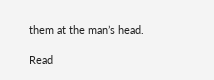them at the man’s head.

Read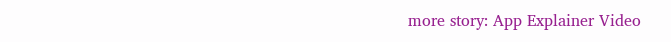more story: App Explainer Video